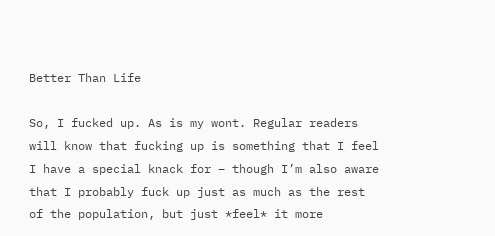Better Than Life

So, I fucked up. As is my wont. Regular readers will know that fucking up is something that I feel I have a special knack for – though I’m also aware that I probably fuck up just as much as the rest of the population, but just *feel* it more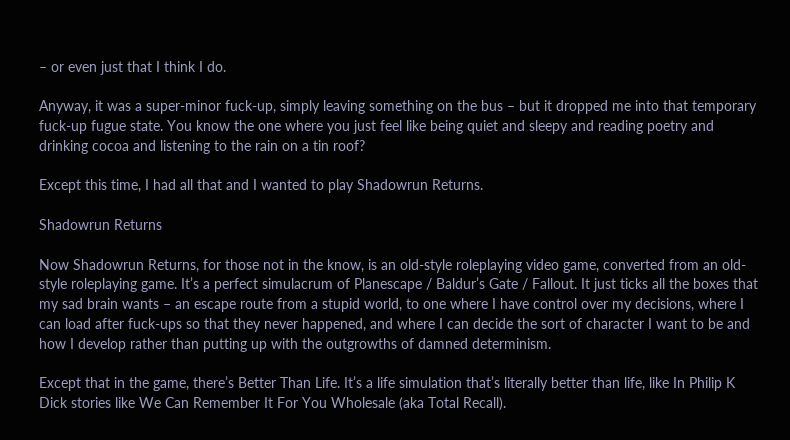– or even just that I think I do.

Anyway, it was a super-minor fuck-up, simply leaving something on the bus – but it dropped me into that temporary fuck-up fugue state. You know the one where you just feel like being quiet and sleepy and reading poetry and drinking cocoa and listening to the rain on a tin roof?

Except this time, I had all that and I wanted to play Shadowrun Returns.

Shadowrun Returns

Now Shadowrun Returns, for those not in the know, is an old-style roleplaying video game, converted from an old-style roleplaying game. It’s a perfect simulacrum of Planescape / Baldur’s Gate / Fallout. It just ticks all the boxes that my sad brain wants – an escape route from a stupid world, to one where I have control over my decisions, where I can load after fuck-ups so that they never happened, and where I can decide the sort of character I want to be and how I develop rather than putting up with the outgrowths of damned determinism.

Except that in the game, there’s Better Than Life. It’s a life simulation that’s literally better than life, like In Philip K Dick stories like We Can Remember It For You Wholesale (aka Total Recall).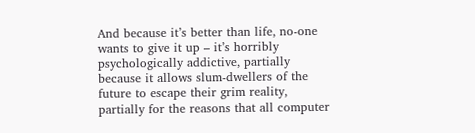And because it’s better than life, no-one wants to give it up – it’s horribly psychologically addictive, partially because it allows slum-dwellers of the future to escape their grim reality, partially for the reasons that all computer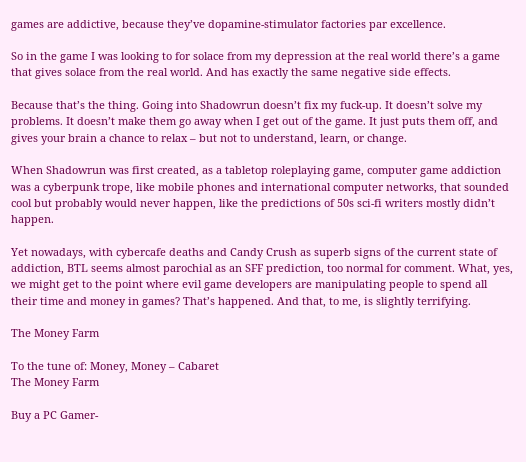games are addictive, because they’ve dopamine-stimulator factories par excellence.

So in the game I was looking to for solace from my depression at the real world there’s a game that gives solace from the real world. And has exactly the same negative side effects.

Because that’s the thing. Going into Shadowrun doesn’t fix my fuck-up. It doesn’t solve my problems. It doesn’t make them go away when I get out of the game. It just puts them off, and gives your brain a chance to relax – but not to understand, learn, or change.

When Shadowrun was first created, as a tabletop roleplaying game, computer game addiction was a cyberpunk trope, like mobile phones and international computer networks, that sounded cool but probably would never happen, like the predictions of 50s sci-fi writers mostly didn’t happen.

Yet nowadays, with cybercafe deaths and Candy Crush as superb signs of the current state of addiction, BTL seems almost parochial as an SFF prediction, too normal for comment. What, yes, we might get to the point where evil game developers are manipulating people to spend all their time and money in games? That’s happened. And that, to me, is slightly terrifying.

The Money Farm

To the tune of: Money, Money – Cabaret
The Money Farm

Buy a PC Gamer-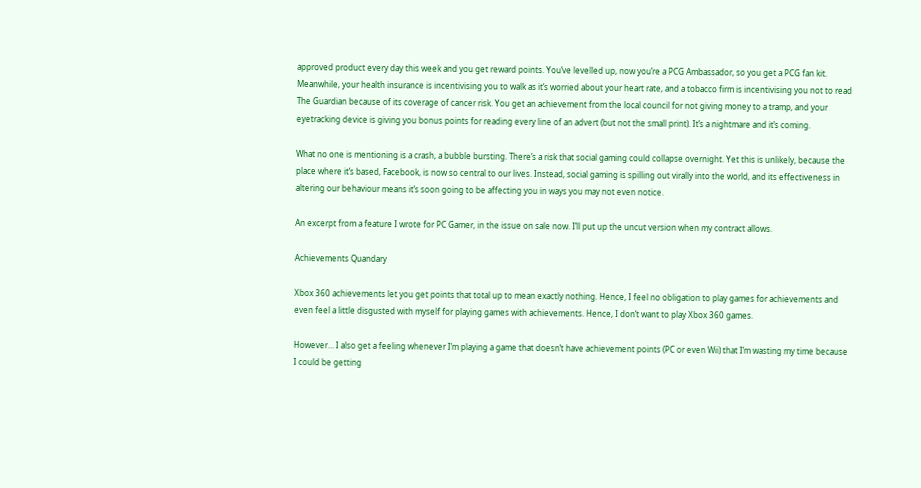approved product every day this week and you get reward points. You’ve levelled up, now you’re a PCG Ambassador, so you get a PCG fan kit. Meanwhile, your health insurance is incentivising you to walk as it’s worried about your heart rate, and a tobacco firm is incentivising you not to read The Guardian because of its coverage of cancer risk. You get an achievement from the local council for not giving money to a tramp, and your eyetracking device is giving you bonus points for reading every line of an advert (but not the small print). It’s a nightmare and it’s coming.

What no one is mentioning is a crash, a bubble bursting. There’s a risk that social gaming could collapse overnight. Yet this is unlikely, because the place where it’s based, Facebook, is now so central to our lives. Instead, social gaming is spilling out virally into the world, and its effectiveness in altering our behaviour means it’s soon going to be affecting you in ways you may not even notice.

An excerpt from a feature I wrote for PC Gamer, in the issue on sale now. I’ll put up the uncut version when my contract allows.

Achievements Quandary

Xbox 360 achievements let you get points that total up to mean exactly nothing. Hence, I feel no obligation to play games for achievements and even feel a little disgusted with myself for playing games with achievements. Hence, I don’t want to play Xbox 360 games.

However… I also get a feeling whenever I’m playing a game that doesn’t have achievement points (PC or even Wii) that I’m wasting my time because I could be getting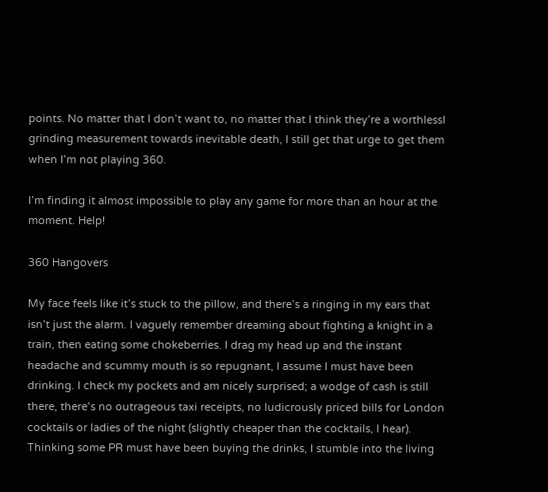points. No matter that I don’t want to, no matter that I think they’re a worthlessI grinding measurement towards inevitable death, I still get that urge to get them when I’m not playing 360.

I’m finding it almost impossible to play any game for more than an hour at the moment. Help!

360 Hangovers

My face feels like it’s stuck to the pillow, and there’s a ringing in my ears that isn’t just the alarm. I vaguely remember dreaming about fighting a knight in a train, then eating some chokeberries. I drag my head up and the instant headache and scummy mouth is so repugnant, I assume I must have been drinking. I check my pockets and am nicely surprised; a wodge of cash is still there, there’s no outrageous taxi receipts, no ludicrously priced bills for London cocktails or ladies of the night (slightly cheaper than the cocktails, I hear). Thinking some PR must have been buying the drinks, I stumble into the living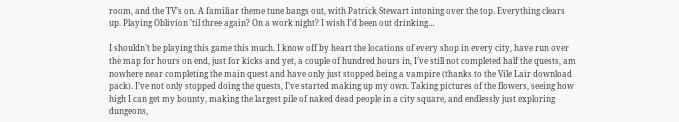room, and the TV’s on. A familiar theme tune bangs out, with Patrick Stewart intoning over the top. Everything clears up. Playing Oblivion ’til three again? On a work night? I wish I’d been out drinking…

I shouldn’t be playing this game this much. I know off by heart the locations of every shop in every city, have run over the map for hours on end, just for kicks and yet, a couple of hundred hours in, I’ve still not completed half the quests, am nowhere near completing the main quest and have only just stopped being a vampire (thanks to the Vile Lair download pack). I’ve not only stopped doing the quests, I’ve started making up my own. Taking pictures of the flowers, seeing how high I can get my bounty, making the largest pile of naked dead people in a city square, and endlessly just exploring dungeons,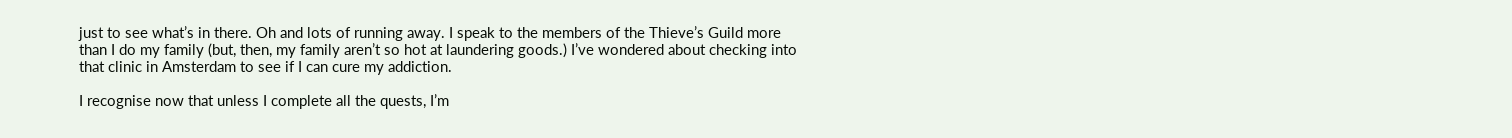just to see what’s in there. Oh and lots of running away. I speak to the members of the Thieve’s Guild more than I do my family (but, then, my family aren’t so hot at laundering goods.) I’ve wondered about checking into that clinic in Amsterdam to see if I can cure my addiction.

I recognise now that unless I complete all the quests, I’m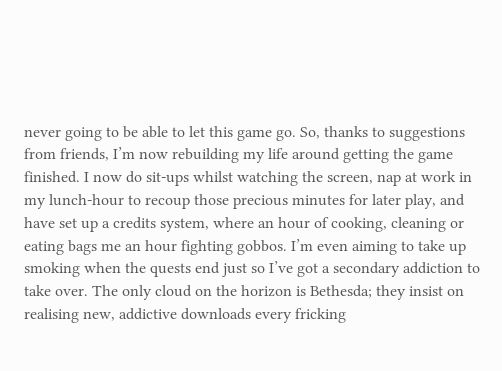never going to be able to let this game go. So, thanks to suggestions from friends, I’m now rebuilding my life around getting the game finished. I now do sit-ups whilst watching the screen, nap at work in my lunch-hour to recoup those precious minutes for later play, and have set up a credits system, where an hour of cooking, cleaning or eating bags me an hour fighting gobbos. I’m even aiming to take up smoking when the quests end just so I’ve got a secondary addiction to take over. The only cloud on the horizon is Bethesda; they insist on realising new, addictive downloads every fricking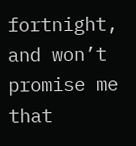fortnight, and won’t promise me that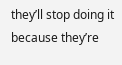they’ll stop doing it because they’re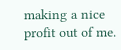making a nice profit out of me.